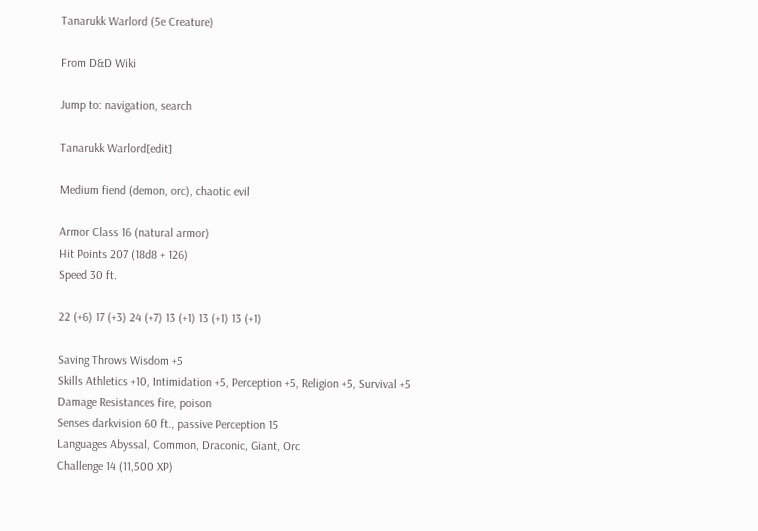Tanarukk Warlord (5e Creature)

From D&D Wiki

Jump to: navigation, search

Tanarukk Warlord[edit]

Medium fiend (demon, orc), chaotic evil

Armor Class 16 (natural armor)
Hit Points 207 (18d8 + 126)
Speed 30 ft.

22 (+6) 17 (+3) 24 (+7) 13 (+1) 13 (+1) 13 (+1)

Saving Throws Wisdom +5
Skills Athletics +10, Intimidation +5, Perception +5, Religion +5, Survival +5
Damage Resistances fire, poison
Senses darkvision 60 ft., passive Perception 15
Languages Abyssal, Common, Draconic, Giant, Orc
Challenge 14 (11,500 XP)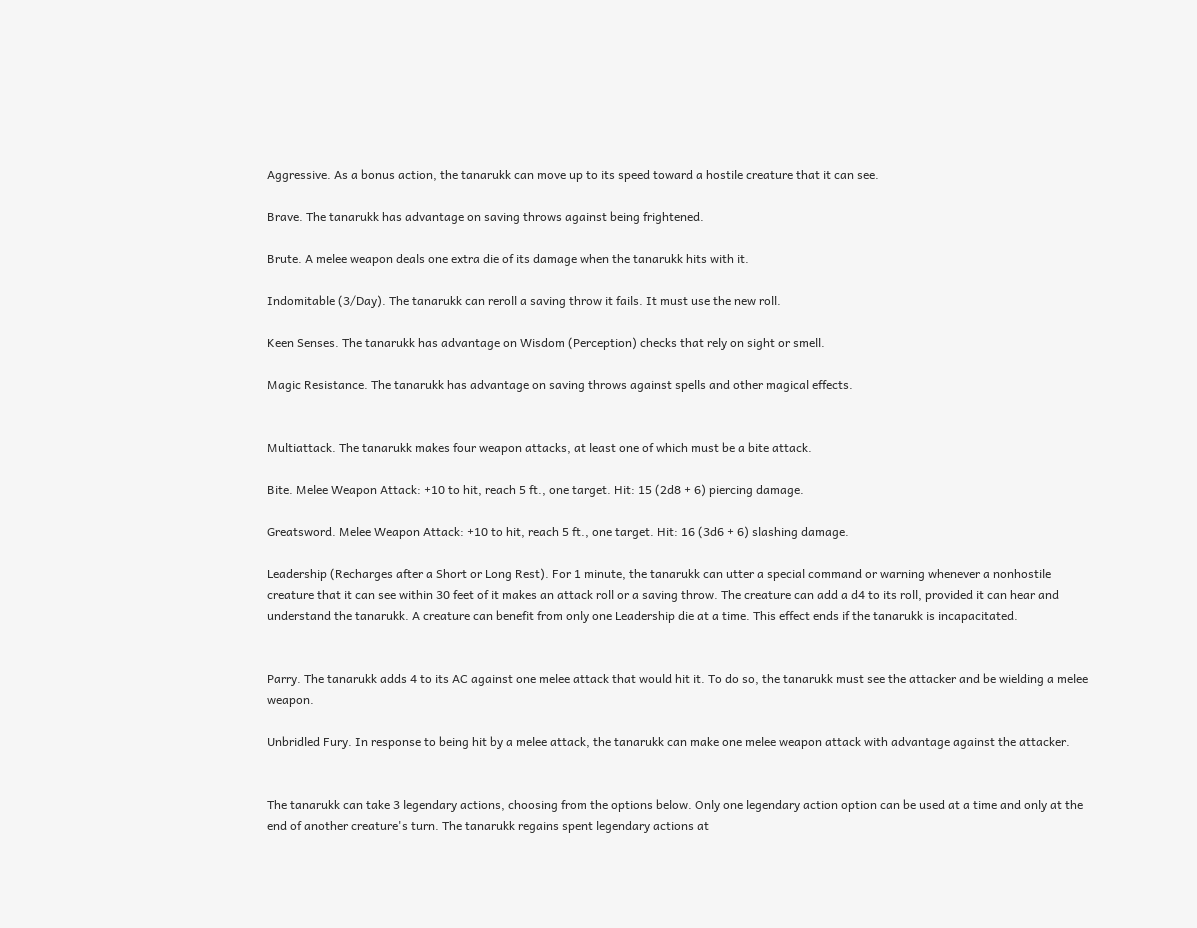Aggressive. As a bonus action, the tanarukk can move up to its speed toward a hostile creature that it can see.

Brave. The tanarukk has advantage on saving throws against being frightened.

Brute. A melee weapon deals one extra die of its damage when the tanarukk hits with it.

Indomitable (3/Day). The tanarukk can reroll a saving throw it fails. It must use the new roll.

Keen Senses. The tanarukk has advantage on Wisdom (Perception) checks that rely on sight or smell.

Magic Resistance. The tanarukk has advantage on saving throws against spells and other magical effects.


Multiattack. The tanarukk makes four weapon attacks, at least one of which must be a bite attack.

Bite. Melee Weapon Attack: +10 to hit, reach 5 ft., one target. Hit: 15 (2d8 + 6) piercing damage.

Greatsword. Melee Weapon Attack: +10 to hit, reach 5 ft., one target. Hit: 16 (3d6 + 6) slashing damage.

Leadership (Recharges after a Short or Long Rest). For 1 minute, the tanarukk can utter a special command or warning whenever a nonhostile creature that it can see within 30 feet of it makes an attack roll or a saving throw. The creature can add a d4 to its roll, provided it can hear and understand the tanarukk. A creature can benefit from only one Leadership die at a time. This effect ends if the tanarukk is incapacitated.


Parry. The tanarukk adds 4 to its AC against one melee attack that would hit it. To do so, the tanarukk must see the attacker and be wielding a melee weapon.

Unbridled Fury. In response to being hit by a melee attack, the tanarukk can make one melee weapon attack with advantage against the attacker.


The tanarukk can take 3 legendary actions, choosing from the options below. Only one legendary action option can be used at a time and only at the end of another creature's turn. The tanarukk regains spent legendary actions at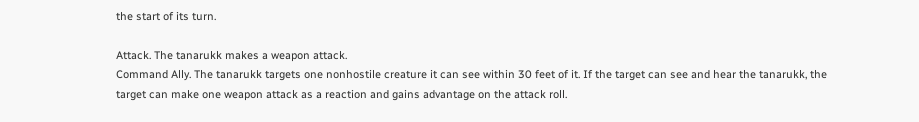the start of its turn.

Attack. The tanarukk makes a weapon attack.
Command Ally. The tanarukk targets one nonhostile creature it can see within 30 feet of it. If the target can see and hear the tanarukk, the target can make one weapon attack as a reaction and gains advantage on the attack roll.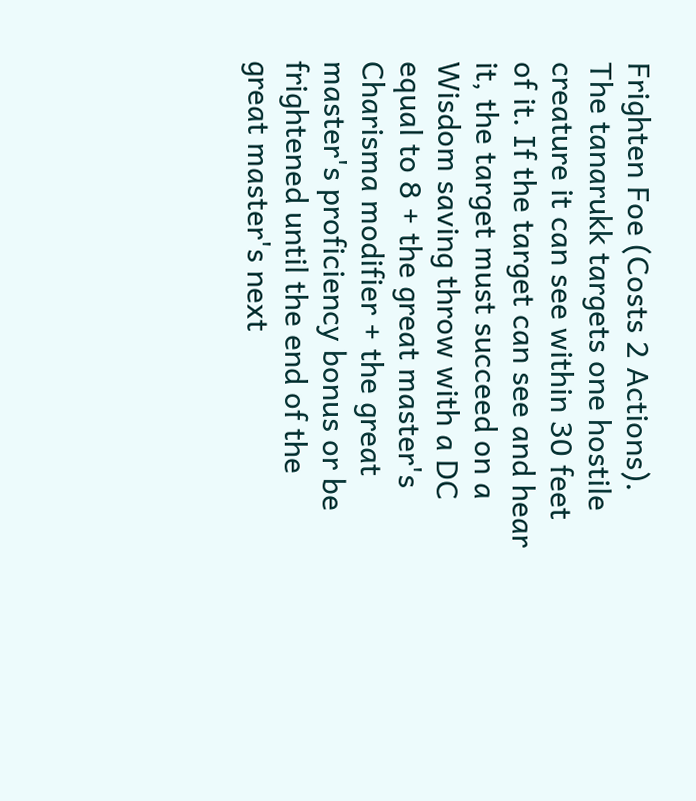Frighten Foe (Costs 2 Actions). The tanarukk targets one hostile creature it can see within 30 feet of it. If the target can see and hear it, the target must succeed on a Wisdom saving throw with a DC equal to 8 + the great master's Charisma modifier + the great master's proficiency bonus or be frightened until the end of the great master's next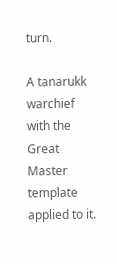turn.

A tanarukk warchief with the Great Master template applied to it.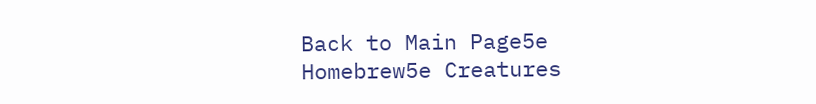Back to Main Page5e Homebrew5e Creatures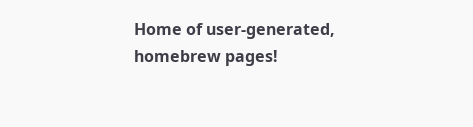Home of user-generated,
homebrew pages!